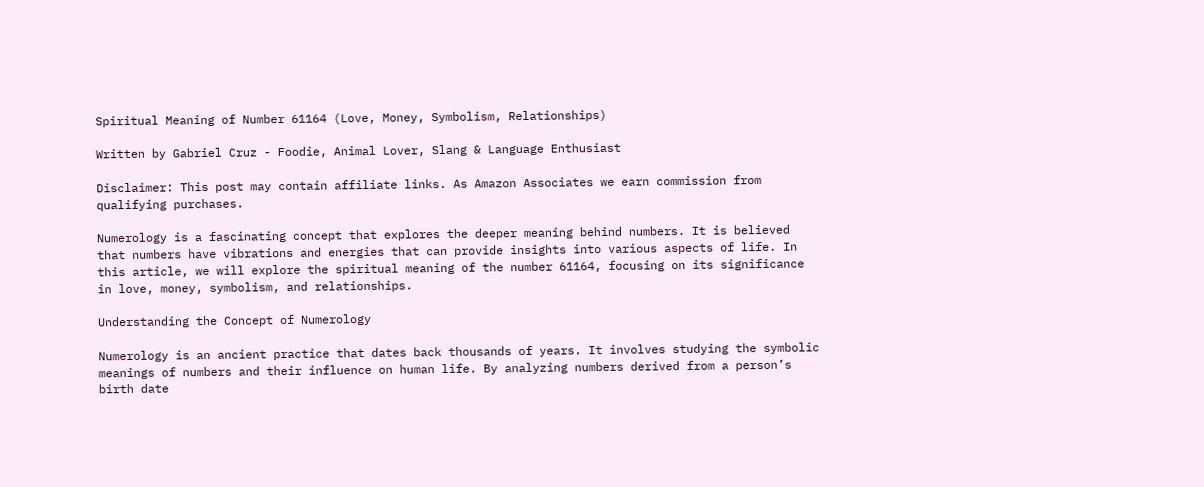Spiritual Meaning of Number 61164 (Love, Money, Symbolism, Relationships)

Written by Gabriel Cruz - Foodie, Animal Lover, Slang & Language Enthusiast

Disclaimer: This post may contain affiliate links. As Amazon Associates we earn commission from qualifying purchases.

Numerology is a fascinating concept that explores the deeper meaning behind numbers. It is believed that numbers have vibrations and energies that can provide insights into various aspects of life. In this article, we will explore the spiritual meaning of the number 61164, focusing on its significance in love, money, symbolism, and relationships.

Understanding the Concept of Numerology

Numerology is an ancient practice that dates back thousands of years. It involves studying the symbolic meanings of numbers and their influence on human life. By analyzing numbers derived from a person’s birth date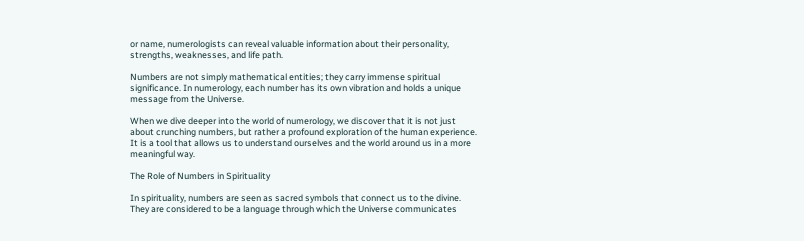or name, numerologists can reveal valuable information about their personality, strengths, weaknesses, and life path.

Numbers are not simply mathematical entities; they carry immense spiritual significance. In numerology, each number has its own vibration and holds a unique message from the Universe.

When we dive deeper into the world of numerology, we discover that it is not just about crunching numbers, but rather a profound exploration of the human experience. It is a tool that allows us to understand ourselves and the world around us in a more meaningful way.

The Role of Numbers in Spirituality

In spirituality, numbers are seen as sacred symbols that connect us to the divine. They are considered to be a language through which the Universe communicates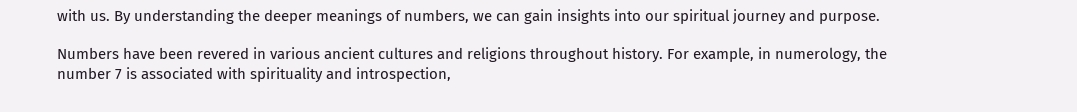with us. By understanding the deeper meanings of numbers, we can gain insights into our spiritual journey and purpose.

Numbers have been revered in various ancient cultures and religions throughout history. For example, in numerology, the number 7 is associated with spirituality and introspection,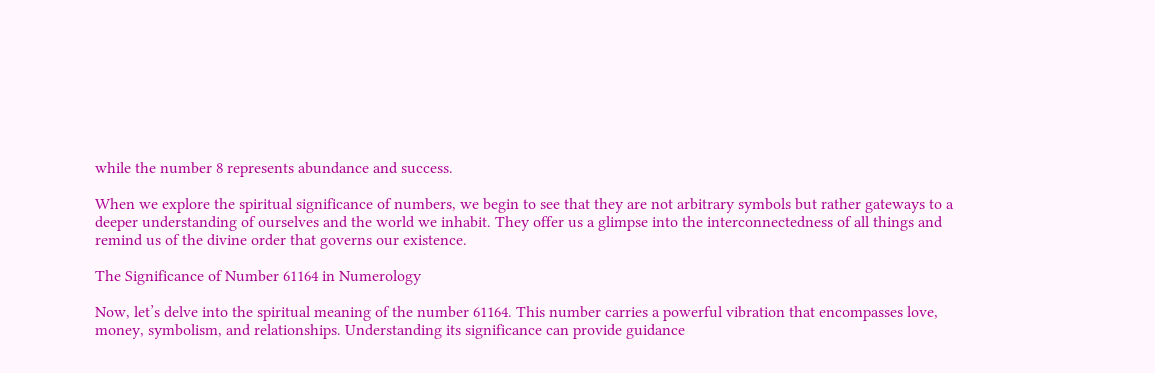while the number 8 represents abundance and success.

When we explore the spiritual significance of numbers, we begin to see that they are not arbitrary symbols but rather gateways to a deeper understanding of ourselves and the world we inhabit. They offer us a glimpse into the interconnectedness of all things and remind us of the divine order that governs our existence.

The Significance of Number 61164 in Numerology

Now, let’s delve into the spiritual meaning of the number 61164. This number carries a powerful vibration that encompasses love, money, symbolism, and relationships. Understanding its significance can provide guidance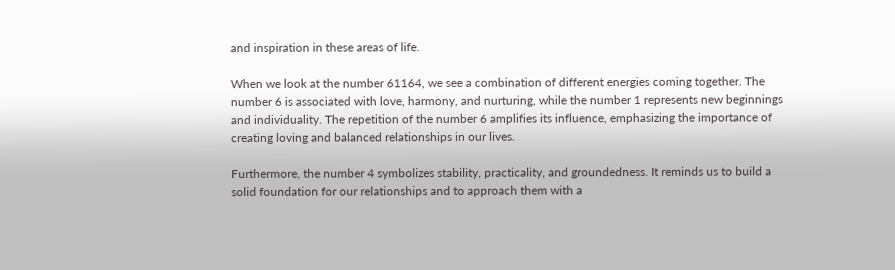and inspiration in these areas of life.

When we look at the number 61164, we see a combination of different energies coming together. The number 6 is associated with love, harmony, and nurturing, while the number 1 represents new beginnings and individuality. The repetition of the number 6 amplifies its influence, emphasizing the importance of creating loving and balanced relationships in our lives.

Furthermore, the number 4 symbolizes stability, practicality, and groundedness. It reminds us to build a solid foundation for our relationships and to approach them with a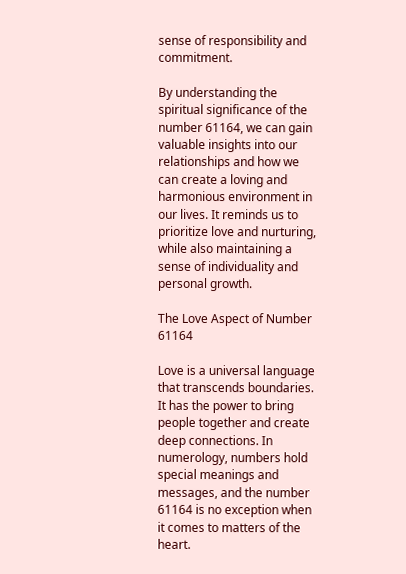sense of responsibility and commitment.

By understanding the spiritual significance of the number 61164, we can gain valuable insights into our relationships and how we can create a loving and harmonious environment in our lives. It reminds us to prioritize love and nurturing, while also maintaining a sense of individuality and personal growth.

The Love Aspect of Number 61164

Love is a universal language that transcends boundaries. It has the power to bring people together and create deep connections. In numerology, numbers hold special meanings and messages, and the number 61164 is no exception when it comes to matters of the heart.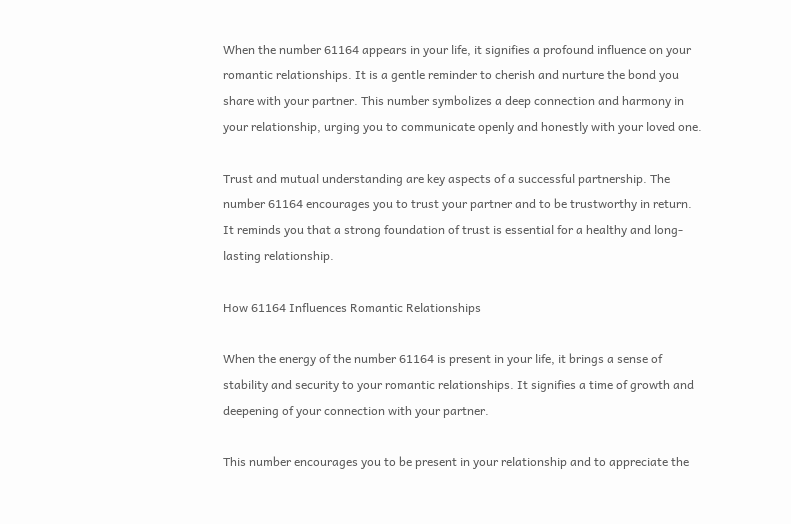When the number 61164 appears in your life, it signifies a profound influence on your romantic relationships. It is a gentle reminder to cherish and nurture the bond you share with your partner. This number symbolizes a deep connection and harmony in your relationship, urging you to communicate openly and honestly with your loved one.

Trust and mutual understanding are key aspects of a successful partnership. The number 61164 encourages you to trust your partner and to be trustworthy in return. It reminds you that a strong foundation of trust is essential for a healthy and long-lasting relationship.

How 61164 Influences Romantic Relationships

When the energy of the number 61164 is present in your life, it brings a sense of stability and security to your romantic relationships. It signifies a time of growth and deepening of your connection with your partner.

This number encourages you to be present in your relationship and to appreciate the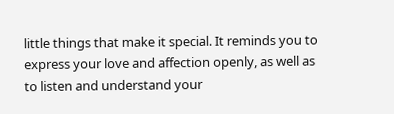little things that make it special. It reminds you to express your love and affection openly, as well as to listen and understand your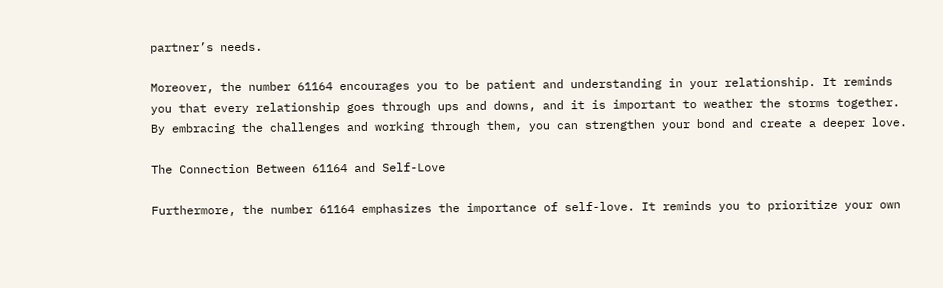partner’s needs.

Moreover, the number 61164 encourages you to be patient and understanding in your relationship. It reminds you that every relationship goes through ups and downs, and it is important to weather the storms together. By embracing the challenges and working through them, you can strengthen your bond and create a deeper love.

The Connection Between 61164 and Self-Love

Furthermore, the number 61164 emphasizes the importance of self-love. It reminds you to prioritize your own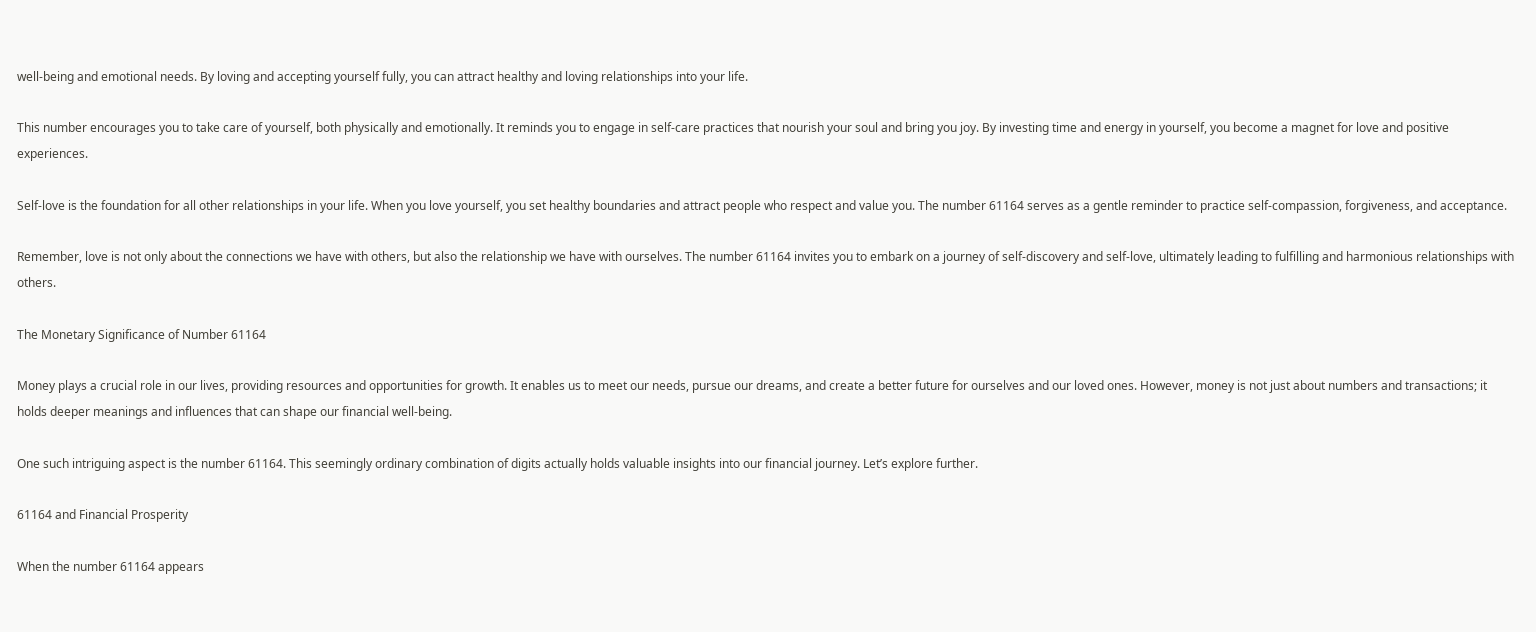well-being and emotional needs. By loving and accepting yourself fully, you can attract healthy and loving relationships into your life.

This number encourages you to take care of yourself, both physically and emotionally. It reminds you to engage in self-care practices that nourish your soul and bring you joy. By investing time and energy in yourself, you become a magnet for love and positive experiences.

Self-love is the foundation for all other relationships in your life. When you love yourself, you set healthy boundaries and attract people who respect and value you. The number 61164 serves as a gentle reminder to practice self-compassion, forgiveness, and acceptance.

Remember, love is not only about the connections we have with others, but also the relationship we have with ourselves. The number 61164 invites you to embark on a journey of self-discovery and self-love, ultimately leading to fulfilling and harmonious relationships with others.

The Monetary Significance of Number 61164

Money plays a crucial role in our lives, providing resources and opportunities for growth. It enables us to meet our needs, pursue our dreams, and create a better future for ourselves and our loved ones. However, money is not just about numbers and transactions; it holds deeper meanings and influences that can shape our financial well-being.

One such intriguing aspect is the number 61164. This seemingly ordinary combination of digits actually holds valuable insights into our financial journey. Let’s explore further.

61164 and Financial Prosperity

When the number 61164 appears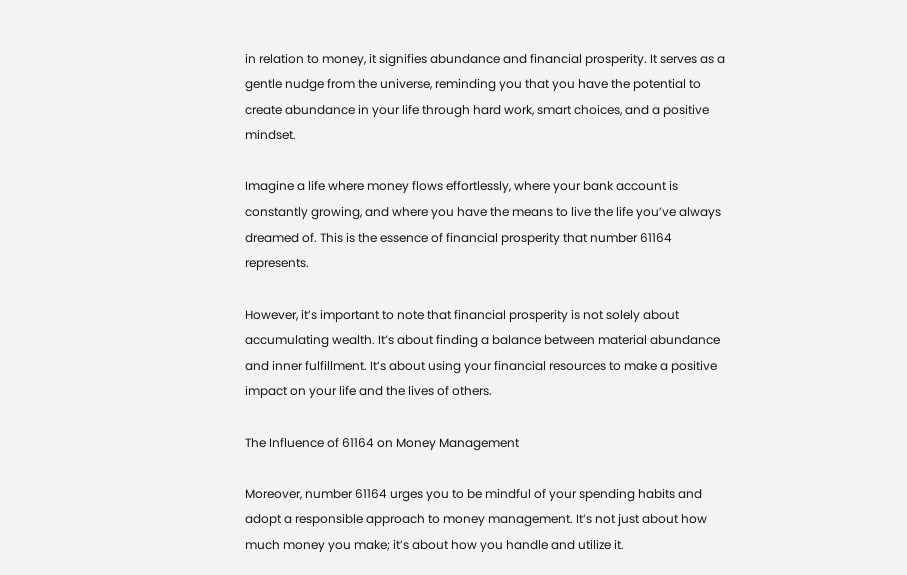in relation to money, it signifies abundance and financial prosperity. It serves as a gentle nudge from the universe, reminding you that you have the potential to create abundance in your life through hard work, smart choices, and a positive mindset.

Imagine a life where money flows effortlessly, where your bank account is constantly growing, and where you have the means to live the life you’ve always dreamed of. This is the essence of financial prosperity that number 61164 represents.

However, it’s important to note that financial prosperity is not solely about accumulating wealth. It’s about finding a balance between material abundance and inner fulfillment. It’s about using your financial resources to make a positive impact on your life and the lives of others.

The Influence of 61164 on Money Management

Moreover, number 61164 urges you to be mindful of your spending habits and adopt a responsible approach to money management. It’s not just about how much money you make; it’s about how you handle and utilize it.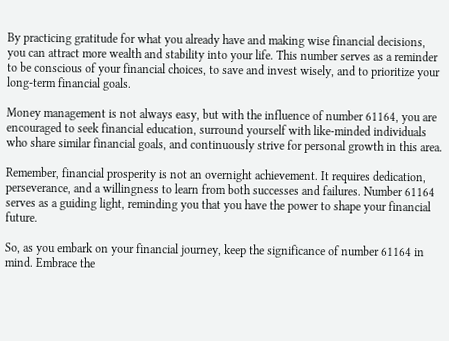By practicing gratitude for what you already have and making wise financial decisions, you can attract more wealth and stability into your life. This number serves as a reminder to be conscious of your financial choices, to save and invest wisely, and to prioritize your long-term financial goals.

Money management is not always easy, but with the influence of number 61164, you are encouraged to seek financial education, surround yourself with like-minded individuals who share similar financial goals, and continuously strive for personal growth in this area.

Remember, financial prosperity is not an overnight achievement. It requires dedication, perseverance, and a willingness to learn from both successes and failures. Number 61164 serves as a guiding light, reminding you that you have the power to shape your financial future.

So, as you embark on your financial journey, keep the significance of number 61164 in mind. Embrace the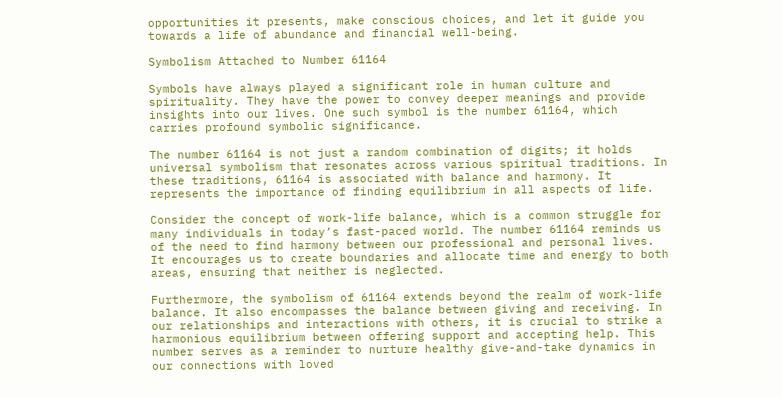opportunities it presents, make conscious choices, and let it guide you towards a life of abundance and financial well-being.

Symbolism Attached to Number 61164

Symbols have always played a significant role in human culture and spirituality. They have the power to convey deeper meanings and provide insights into our lives. One such symbol is the number 61164, which carries profound symbolic significance.

The number 61164 is not just a random combination of digits; it holds universal symbolism that resonates across various spiritual traditions. In these traditions, 61164 is associated with balance and harmony. It represents the importance of finding equilibrium in all aspects of life.

Consider the concept of work-life balance, which is a common struggle for many individuals in today’s fast-paced world. The number 61164 reminds us of the need to find harmony between our professional and personal lives. It encourages us to create boundaries and allocate time and energy to both areas, ensuring that neither is neglected.

Furthermore, the symbolism of 61164 extends beyond the realm of work-life balance. It also encompasses the balance between giving and receiving. In our relationships and interactions with others, it is crucial to strike a harmonious equilibrium between offering support and accepting help. This number serves as a reminder to nurture healthy give-and-take dynamics in our connections with loved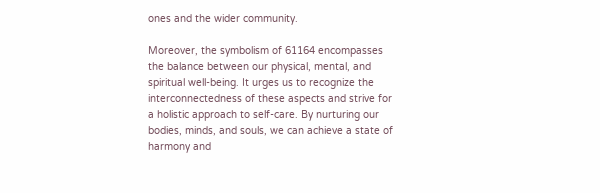ones and the wider community.

Moreover, the symbolism of 61164 encompasses the balance between our physical, mental, and spiritual well-being. It urges us to recognize the interconnectedness of these aspects and strive for a holistic approach to self-care. By nurturing our bodies, minds, and souls, we can achieve a state of harmony and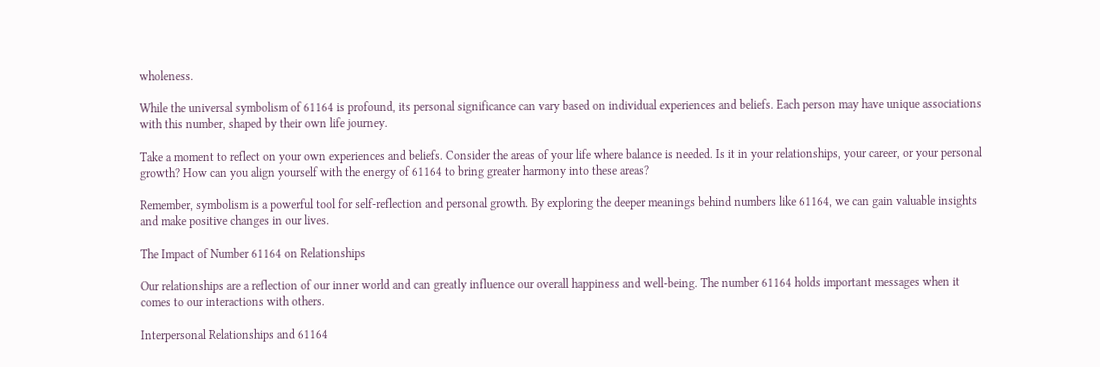wholeness.

While the universal symbolism of 61164 is profound, its personal significance can vary based on individual experiences and beliefs. Each person may have unique associations with this number, shaped by their own life journey.

Take a moment to reflect on your own experiences and beliefs. Consider the areas of your life where balance is needed. Is it in your relationships, your career, or your personal growth? How can you align yourself with the energy of 61164 to bring greater harmony into these areas?

Remember, symbolism is a powerful tool for self-reflection and personal growth. By exploring the deeper meanings behind numbers like 61164, we can gain valuable insights and make positive changes in our lives.

The Impact of Number 61164 on Relationships

Our relationships are a reflection of our inner world and can greatly influence our overall happiness and well-being. The number 61164 holds important messages when it comes to our interactions with others.

Interpersonal Relationships and 61164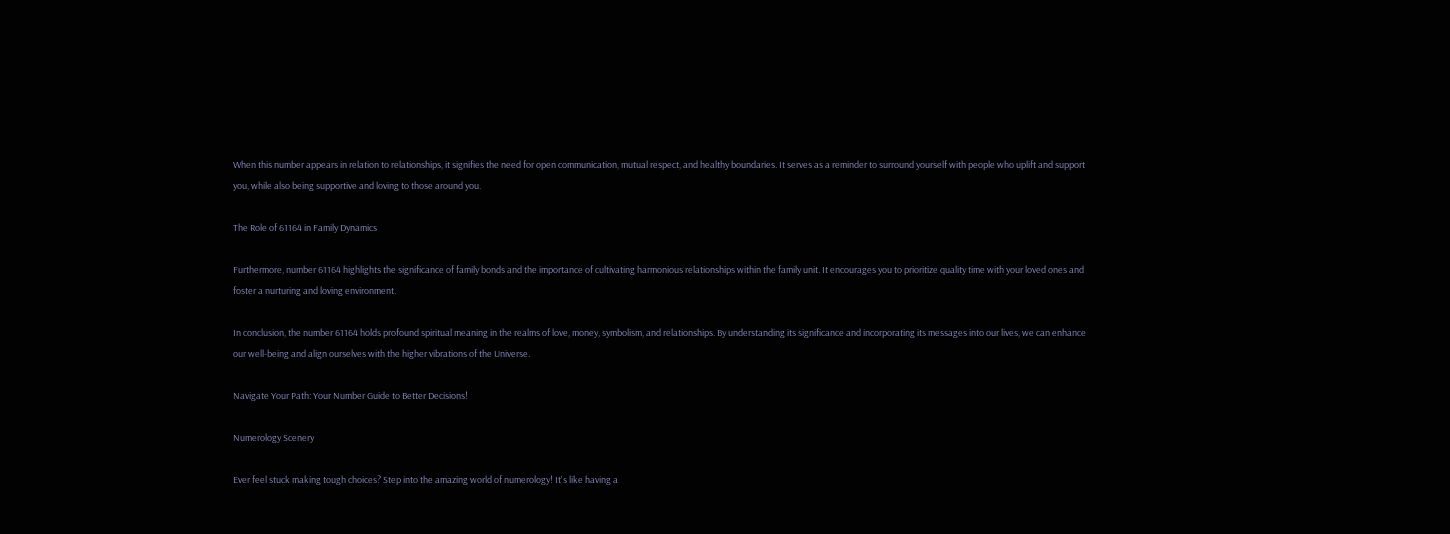When this number appears in relation to relationships, it signifies the need for open communication, mutual respect, and healthy boundaries. It serves as a reminder to surround yourself with people who uplift and support you, while also being supportive and loving to those around you.

The Role of 61164 in Family Dynamics

Furthermore, number 61164 highlights the significance of family bonds and the importance of cultivating harmonious relationships within the family unit. It encourages you to prioritize quality time with your loved ones and foster a nurturing and loving environment.

In conclusion, the number 61164 holds profound spiritual meaning in the realms of love, money, symbolism, and relationships. By understanding its significance and incorporating its messages into our lives, we can enhance our well-being and align ourselves with the higher vibrations of the Universe.

Navigate Your Path: Your Number Guide to Better Decisions!

Numerology Scenery

Ever feel stuck making tough choices? Step into the amazing world of numerology! It's like having a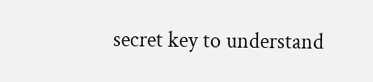secret key to understand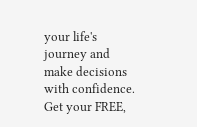your life's journey and make decisions with confidence. Get your FREE,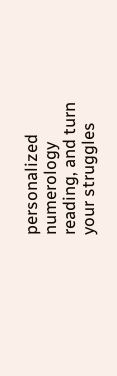personalized numerology reading, and turn your struggles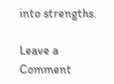into strengths.

Leave a Comment